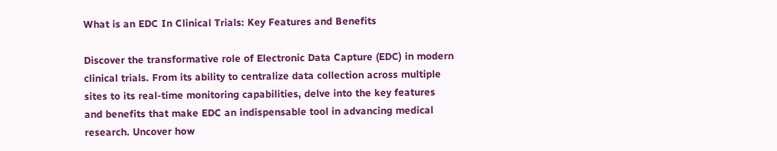What is an EDC In Clinical Trials: Key Features and Benefits

Discover the transformative role of Electronic Data Capture (EDC) in modern clinical trials. From its ability to centralize data collection across multiple sites to its real-time monitoring capabilities, delve into the key features and benefits that make EDC an indispensable tool in advancing medical research. Uncover how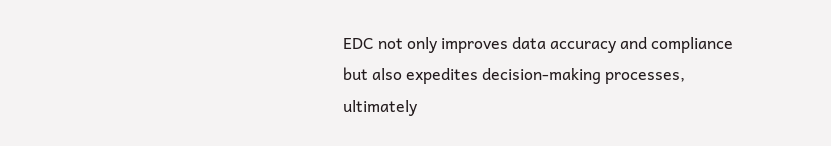EDC not only improves data accuracy and compliance but also expedites decision-making processes, ultimately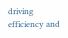driving efficiency and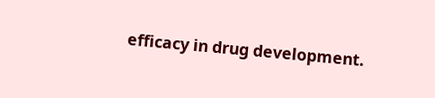efficacy in drug development.